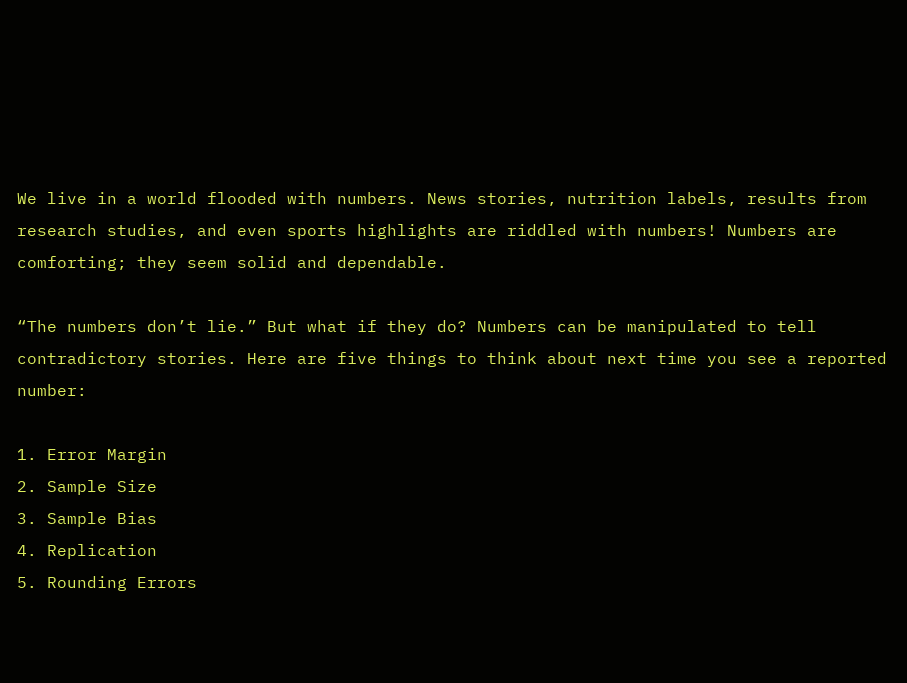We live in a world flooded with numbers. News stories, nutrition labels, results from research studies, and even sports highlights are riddled with numbers! Numbers are comforting; they seem solid and dependable.

“The numbers don’t lie.” But what if they do? Numbers can be manipulated to tell contradictory stories. Here are five things to think about next time you see a reported number:

1. Error Margin
2. Sample Size
3. Sample Bias
4. Replication
5. Rounding Errors